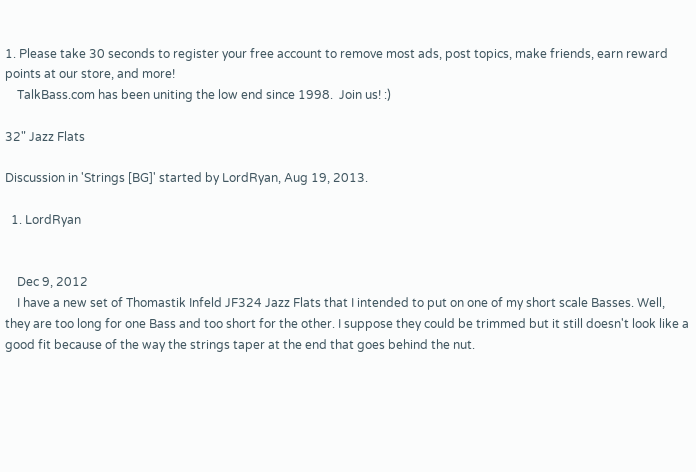1. Please take 30 seconds to register your free account to remove most ads, post topics, make friends, earn reward points at our store, and more!
    TalkBass.com has been uniting the low end since 1998.  Join us! :)

32" Jazz Flats

Discussion in 'Strings [BG]' started by LordRyan, Aug 19, 2013.

  1. LordRyan


    Dec 9, 2012
    I have a new set of Thomastik Infeld JF324 Jazz Flats that I intended to put on one of my short scale Basses. Well, they are too long for one Bass and too short for the other. I suppose they could be trimmed but it still doesn't look like a good fit because of the way the strings taper at the end that goes behind the nut.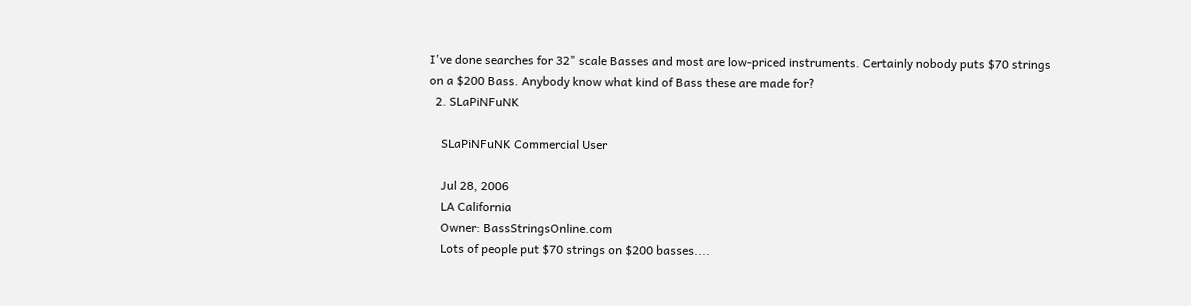I've done searches for 32" scale Basses and most are low-priced instruments. Certainly nobody puts $70 strings on a $200 Bass. Anybody know what kind of Bass these are made for?
  2. SLaPiNFuNK

    SLaPiNFuNK Commercial User

    Jul 28, 2006
    LA California
    Owner: BassStringsOnline.com
    Lots of people put $70 strings on $200 basses....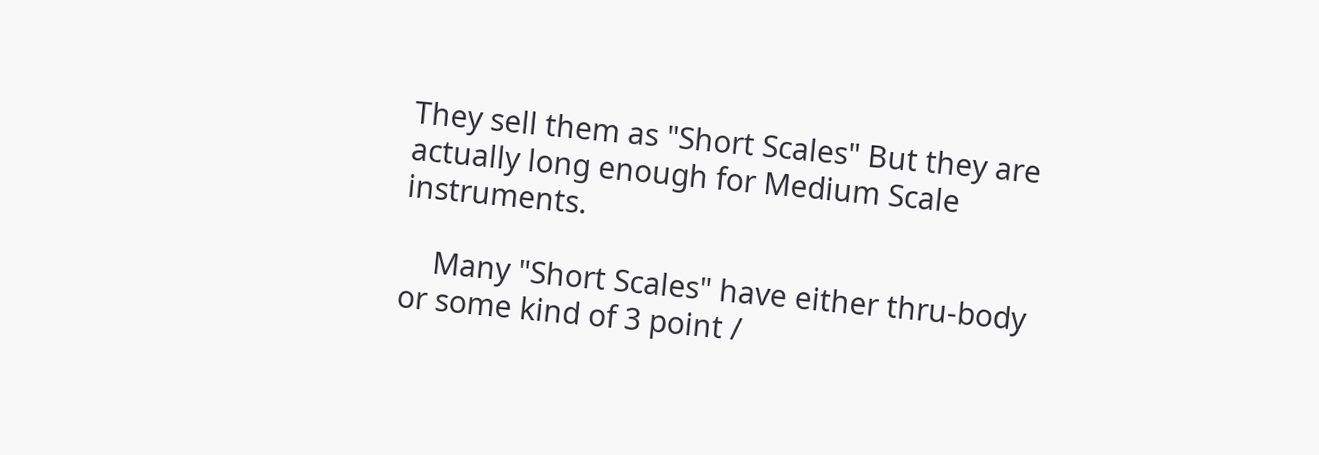They sell them as "Short Scales" But they are actually long enough for Medium Scale instruments.

    Many "Short Scales" have either thru-body or some kind of 3 point /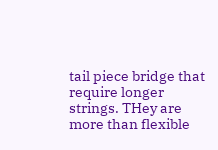tail piece bridge that require longer strings. THey are more than flexible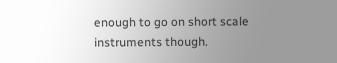enough to go on short scale instruments though.